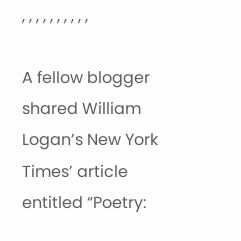, , , , , , , , , ,

A fellow blogger shared William Logan’s New York Times’ article entitled “Poetry: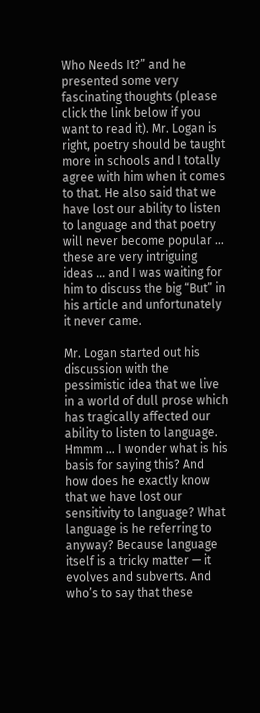Who Needs It?” and he presented some very fascinating thoughts (please click the link below if you want to read it). Mr. Logan is right, poetry should be taught more in schools and I totally agree with him when it comes to that. He also said that we have lost our ability to listen to language and that poetry will never become popular … these are very intriguing ideas … and I was waiting for him to discuss the big “But” in his article and unfortunately it never came.

Mr. Logan started out his discussion with the pessimistic idea that we live in a world of dull prose which has tragically affected our ability to listen to language. Hmmm … I wonder what is his basis for saying this? And how does he exactly know that we have lost our sensitivity to language? What language is he referring to anyway? Because language itself is a tricky matter — it evolves and subverts. And who’s to say that these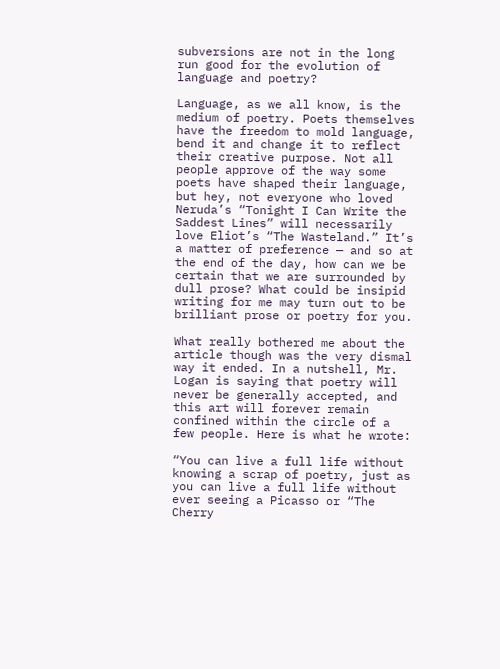subversions are not in the long run good for the evolution of language and poetry?

Language, as we all know, is the medium of poetry. Poets themselves have the freedom to mold language, bend it and change it to reflect their creative purpose. Not all people approve of the way some poets have shaped their language, but hey, not everyone who loved Neruda’s “Tonight I Can Write the Saddest Lines” will necessarily love Eliot’s “The Wasteland.” It’s a matter of preference — and so at the end of the day, how can we be certain that we are surrounded by dull prose? What could be insipid writing for me may turn out to be brilliant prose or poetry for you.

What really bothered me about the article though was the very dismal way it ended. In a nutshell, Mr. Logan is saying that poetry will never be generally accepted, and this art will forever remain confined within the circle of a few people. Here is what he wrote:

“You can live a full life without knowing a scrap of poetry, just as you can live a full life without ever seeing a Picasso or “The Cherry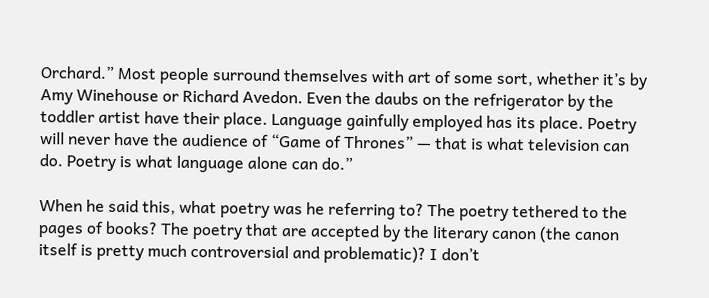Orchard.” Most people surround themselves with art of some sort, whether it’s by Amy Winehouse or Richard Avedon. Even the daubs on the refrigerator by the toddler artist have their place. Language gainfully employed has its place. Poetry will never have the audience of “Game of Thrones” — that is what television can do. Poetry is what language alone can do.”

When he said this, what poetry was he referring to? The poetry tethered to the pages of books? The poetry that are accepted by the literary canon (the canon itself is pretty much controversial and problematic)? I don’t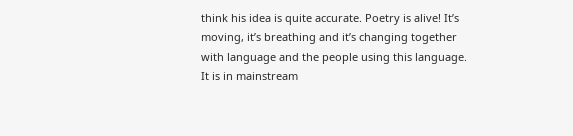think his idea is quite accurate. Poetry is alive! It’s moving, it’s breathing and it’s changing together with language and the people using this language. It is in mainstream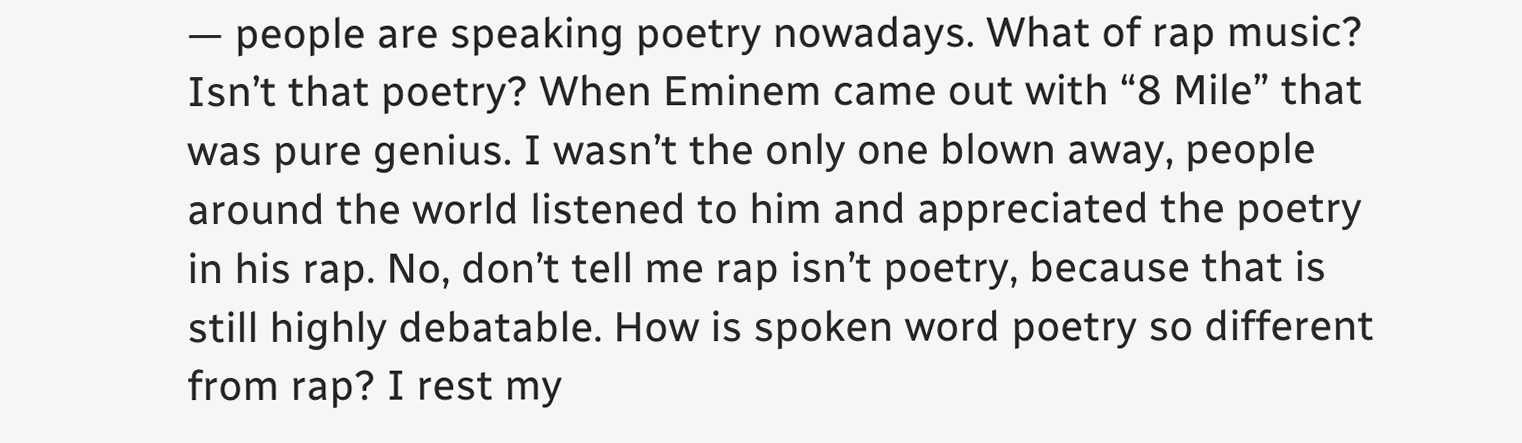— people are speaking poetry nowadays. What of rap music? Isn’t that poetry? When Eminem came out with “8 Mile” that was pure genius. I wasn’t the only one blown away, people around the world listened to him and appreciated the poetry in his rap. No, don’t tell me rap isn’t poetry, because that is still highly debatable. How is spoken word poetry so different from rap? I rest my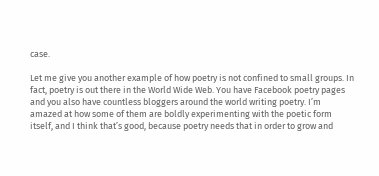case.

Let me give you another example of how poetry is not confined to small groups. In fact, poetry is out there in the World Wide Web. You have Facebook poetry pages and you also have countless bloggers around the world writing poetry. I’m amazed at how some of them are boldly experimenting with the poetic form itself, and I think that’s good, because poetry needs that in order to grow and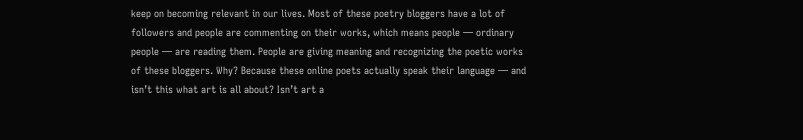keep on becoming relevant in our lives. Most of these poetry bloggers have a lot of followers and people are commenting on their works, which means people — ordinary people — are reading them. People are giving meaning and recognizing the poetic works of these bloggers. Why? Because these online poets actually speak their language — and isn’t this what art is all about? Isn’t art a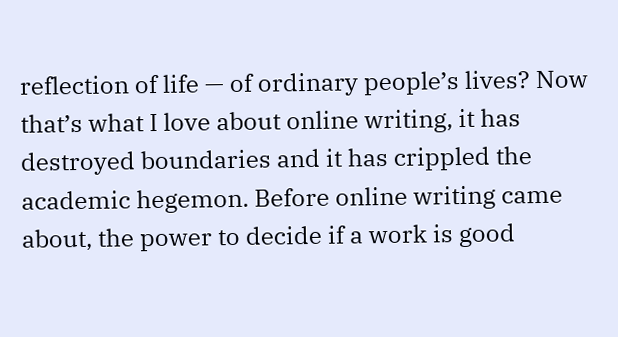reflection of life — of ordinary people’s lives? Now that’s what I love about online writing, it has destroyed boundaries and it has crippled the academic hegemon. Before online writing came about, the power to decide if a work is good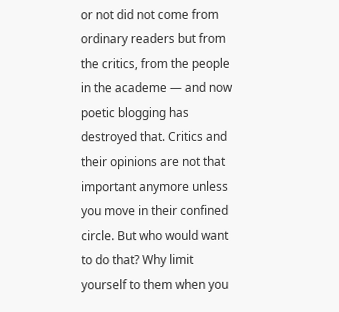or not did not come from ordinary readers but from the critics, from the people in the academe — and now poetic blogging has destroyed that. Critics and their opinions are not that important anymore unless you move in their confined circle. But who would want to do that? Why limit yourself to them when you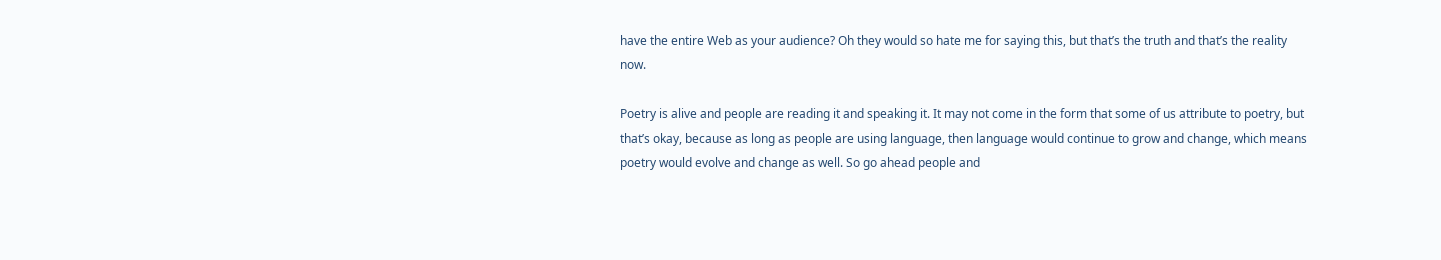have the entire Web as your audience? Oh they would so hate me for saying this, but that’s the truth and that’s the reality now.

Poetry is alive and people are reading it and speaking it. It may not come in the form that some of us attribute to poetry, but that’s okay, because as long as people are using language, then language would continue to grow and change, which means poetry would evolve and change as well. So go ahead people and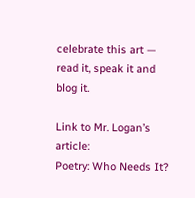celebrate this art — read it, speak it and blog it.

Link to Mr. Logan’s article:
Poetry: Who Needs It?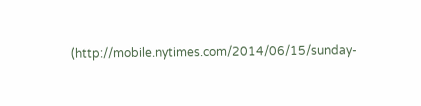(http://mobile.nytimes.com/2014/06/15/sunday-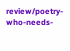review/poetry-who-needs-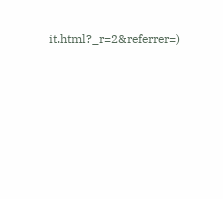it.html?_r=2&referrer=)